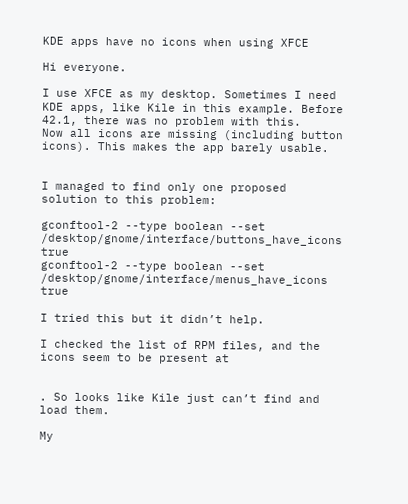KDE apps have no icons when using XFCE

Hi everyone.

I use XFCE as my desktop. Sometimes I need KDE apps, like Kile in this example. Before 42.1, there was no problem with this.
Now all icons are missing (including button icons). This makes the app barely usable.


I managed to find only one proposed solution to this problem:

gconftool-2 --type boolean --set /desktop/gnome/interface/buttons_have_icons true
gconftool-2 --type boolean --set /desktop/gnome/interface/menus_have_icons true

I tried this but it didn’t help.

I checked the list of RPM files, and the icons seem to be present at


. So looks like Kile just can’t find and load them.

My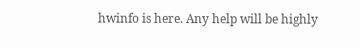hwinfo is here. Any help will be highly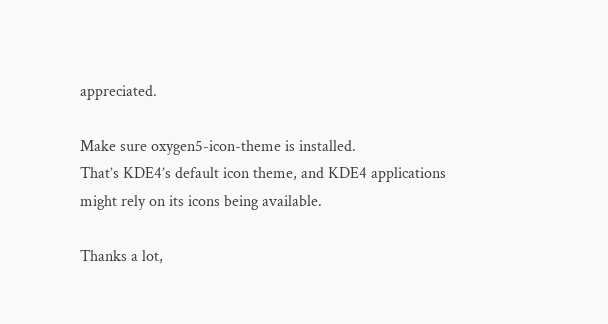appreciated.

Make sure oxygen5-icon-theme is installed.
That’s KDE4’s default icon theme, and KDE4 applications might rely on its icons being available.

Thanks a lot,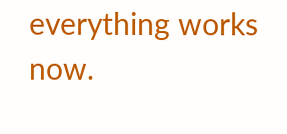everything works now.